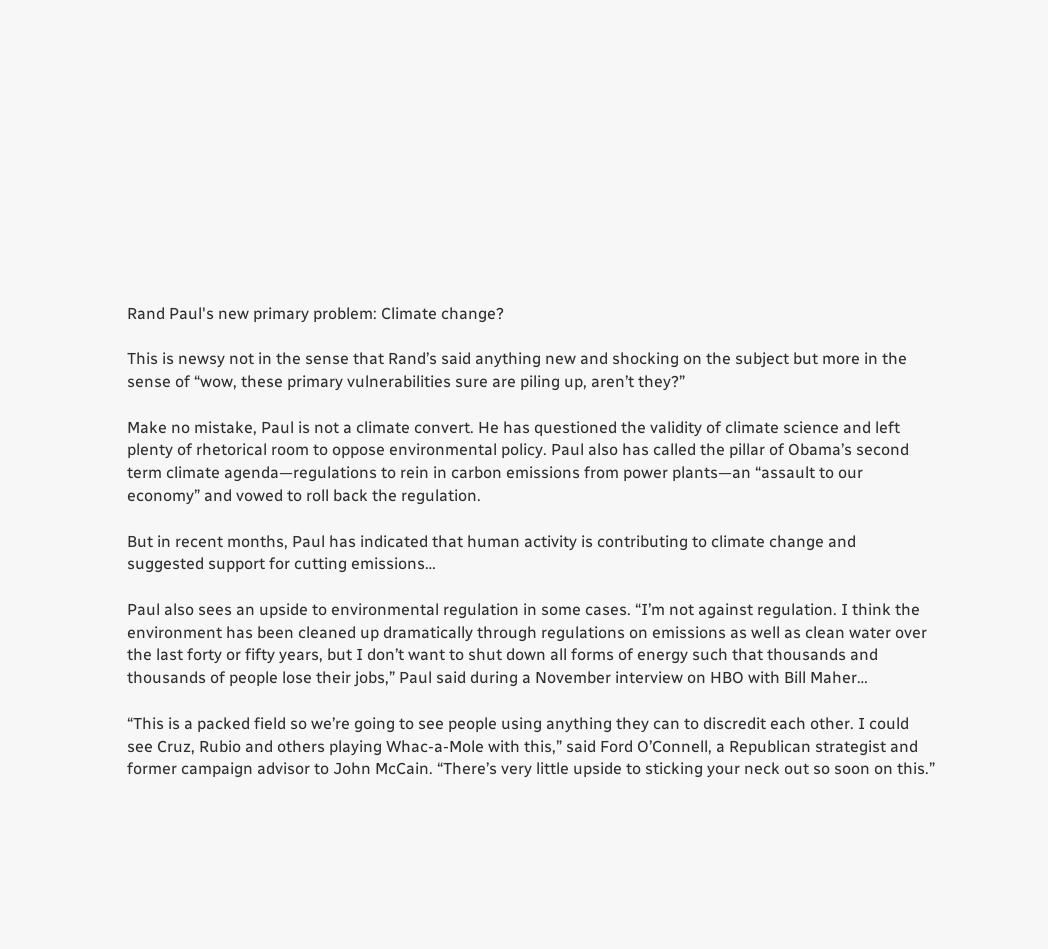Rand Paul's new primary problem: Climate change?

This is newsy not in the sense that Rand’s said anything new and shocking on the subject but more in the sense of “wow, these primary vulnerabilities sure are piling up, aren’t they?”

Make no mistake, Paul is not a climate convert. He has questioned the validity of climate science and left plenty of rhetorical room to oppose environmental policy. Paul also has called the pillar of Obama’s second term climate agenda—regulations to rein in carbon emissions from power plants—an “assault to our economy” and vowed to roll back the regulation.

But in recent months, Paul has indicated that human activity is contributing to climate change and suggested support for cutting emissions…

Paul also sees an upside to environmental regulation in some cases. “I’m not against regulation. I think the environment has been cleaned up dramatically through regulations on emissions as well as clean water over the last forty or fifty years, but I don’t want to shut down all forms of energy such that thousands and thousands of people lose their jobs,” Paul said during a November interview on HBO with Bill Maher…

“This is a packed field so we’re going to see people using anything they can to discredit each other. I could see Cruz, Rubio and others playing Whac-a-Mole with this,” said Ford O’Connell, a Republican strategist and former campaign advisor to John McCain. “There’s very little upside to sticking your neck out so soon on this.”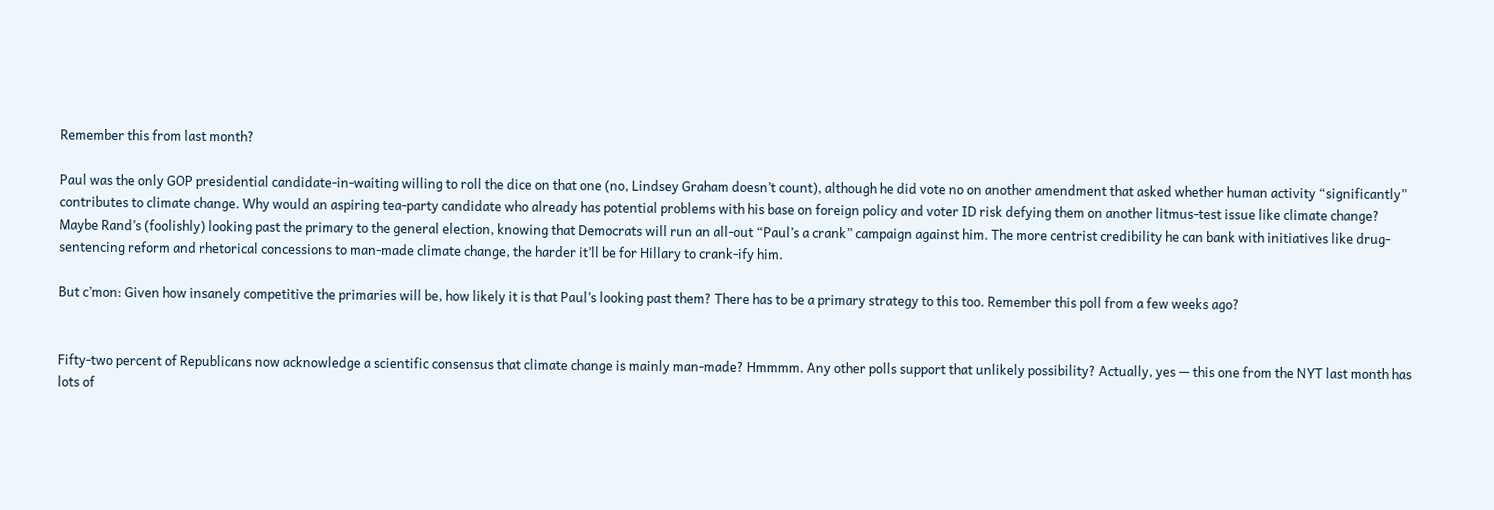Remember this from last month?

Paul was the only GOP presidential candidate-in-waiting willing to roll the dice on that one (no, Lindsey Graham doesn’t count), although he did vote no on another amendment that asked whether human activity “significantly” contributes to climate change. Why would an aspiring tea-party candidate who already has potential problems with his base on foreign policy and voter ID risk defying them on another litmus-test issue like climate change? Maybe Rand’s (foolishly) looking past the primary to the general election, knowing that Democrats will run an all-out “Paul’s a crank” campaign against him. The more centrist credibility he can bank with initiatives like drug-sentencing reform and rhetorical concessions to man-made climate change, the harder it’ll be for Hillary to crank-ify him.

But c’mon: Given how insanely competitive the primaries will be, how likely it is that Paul’s looking past them? There has to be a primary strategy to this too. Remember this poll from a few weeks ago?


Fifty-two percent of Republicans now acknowledge a scientific consensus that climate change is mainly man-made? Hmmmm. Any other polls support that unlikely possibility? Actually, yes — this one from the NYT last month has lots of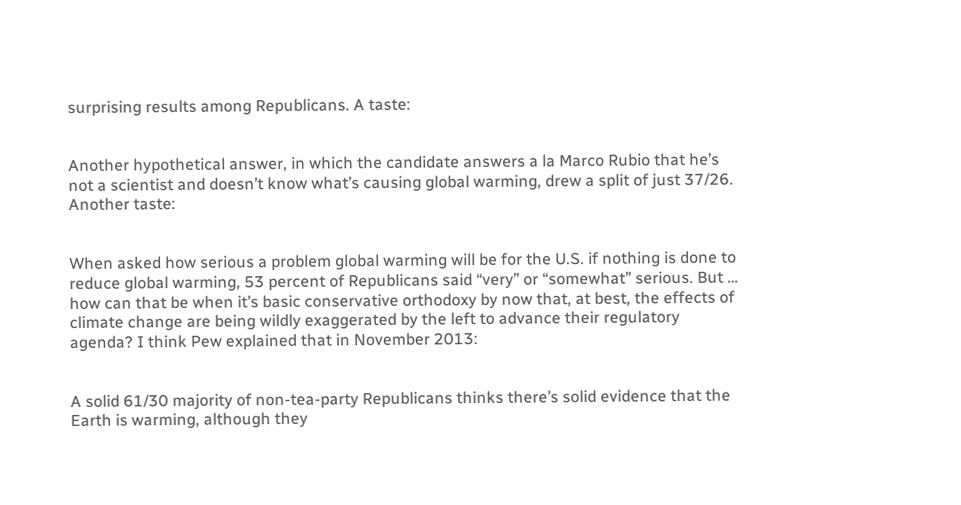surprising results among Republicans. A taste:


Another hypothetical answer, in which the candidate answers a la Marco Rubio that he’s not a scientist and doesn’t know what’s causing global warming, drew a split of just 37/26. Another taste:


When asked how serious a problem global warming will be for the U.S. if nothing is done to reduce global warming, 53 percent of Republicans said “very” or “somewhat” serious. But … how can that be when it’s basic conservative orthodoxy by now that, at best, the effects of climate change are being wildly exaggerated by the left to advance their regulatory agenda? I think Pew explained that in November 2013:


A solid 61/30 majority of non-tea-party Republicans thinks there’s solid evidence that the Earth is warming, although they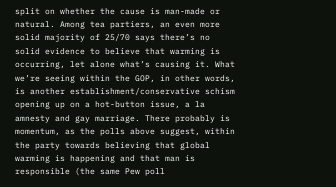split on whether the cause is man-made or natural. Among tea partiers, an even more solid majority of 25/70 says there’s no solid evidence to believe that warming is occurring, let alone what’s causing it. What we’re seeing within the GOP, in other words, is another establishment/conservative schism opening up on a hot-button issue, a la amnesty and gay marriage. There probably is momentum, as the polls above suggest, within the party towards believing that global warming is happening and that man is responsible (the same Pew poll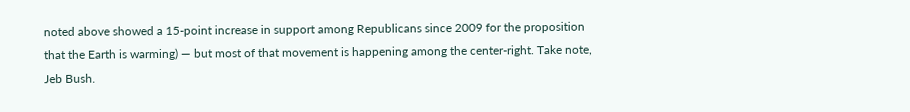noted above showed a 15-point increase in support among Republicans since 2009 for the proposition that the Earth is warming) — but most of that movement is happening among the center-right. Take note, Jeb Bush.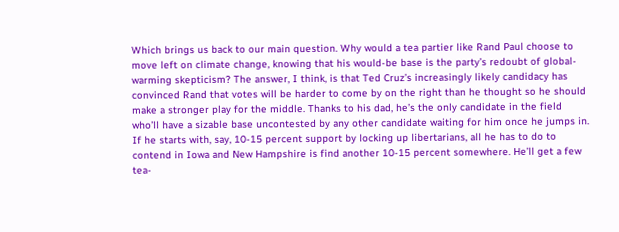Which brings us back to our main question. Why would a tea partier like Rand Paul choose to move left on climate change, knowing that his would-be base is the party’s redoubt of global-warming skepticism? The answer, I think, is that Ted Cruz’s increasingly likely candidacy has convinced Rand that votes will be harder to come by on the right than he thought so he should make a stronger play for the middle. Thanks to his dad, he’s the only candidate in the field who’ll have a sizable base uncontested by any other candidate waiting for him once he jumps in. If he starts with, say, 10-15 percent support by locking up libertarians, all he has to do to contend in Iowa and New Hampshire is find another 10-15 percent somewhere. He’ll get a few tea-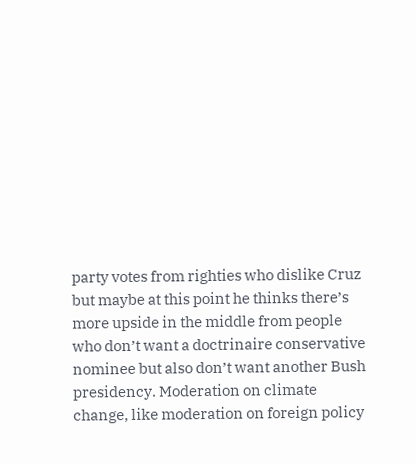party votes from righties who dislike Cruz but maybe at this point he thinks there’s more upside in the middle from people who don’t want a doctrinaire conservative nominee but also don’t want another Bush presidency. Moderation on climate change, like moderation on foreign policy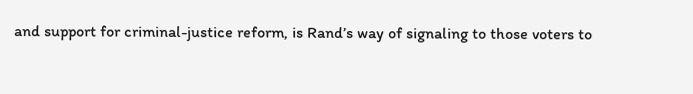and support for criminal-justice reform, is Rand’s way of signaling to those voters to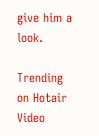give him a look.

Trending on Hotair Video